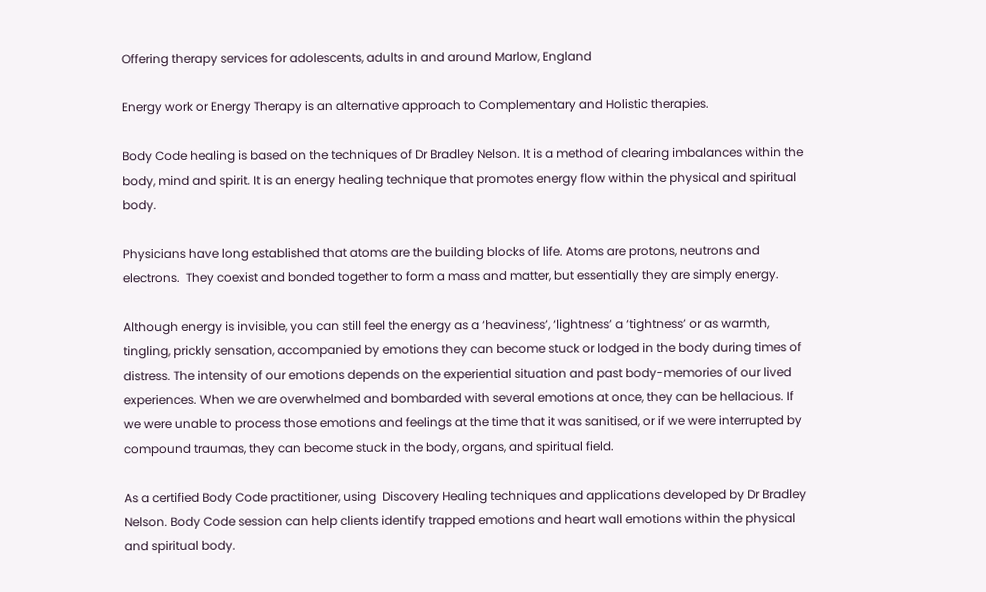Offering therapy services for adolescents, adults in and around Marlow, England

Energy work or Energy Therapy is an alternative approach to Complementary and Holistic therapies.

Body Code healing is based on the techniques of Dr Bradley Nelson. It is a method of clearing imbalances within the body, mind and spirit. It is an energy healing technique that promotes energy flow within the physical and spiritual body.

Physicians have long established that atoms are the building blocks of life. Atoms are protons, neutrons and electrons.  They coexist and bonded together to form a mass and matter, but essentially they are simply energy.

Although energy is invisible, you can still feel the energy as a ‘heaviness’, ‘lightness’ a ‘tightness’ or as warmth, tingling, prickly sensation, accompanied by emotions they can become stuck or lodged in the body during times of distress. The intensity of our emotions depends on the experiential situation and past body-memories of our lived experiences. When we are overwhelmed and bombarded with several emotions at once, they can be hellacious. If we were unable to process those emotions and feelings at the time that it was sanitised, or if we were interrupted by compound traumas, they can become stuck in the body, organs, and spiritual field.

As a certified Body Code practitioner, using  Discovery Healing techniques and applications developed by Dr Bradley Nelson. Body Code session can help clients identify trapped emotions and heart wall emotions within the physical and spiritual body.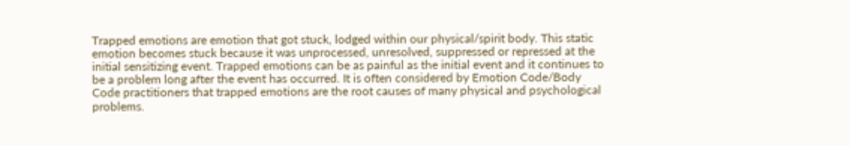Trapped emotions are emotion that got stuck, lodged within our physical/spirit body. This static emotion becomes stuck because it was unprocessed, unresolved, suppressed or repressed at the initial sensitizing event. Trapped emotions can be as painful as the initial event and it continues to be a problem long after the event has occurred. It is often considered by Emotion Code/Body Code practitioners that trapped emotions are the root causes of many physical and psychological problems.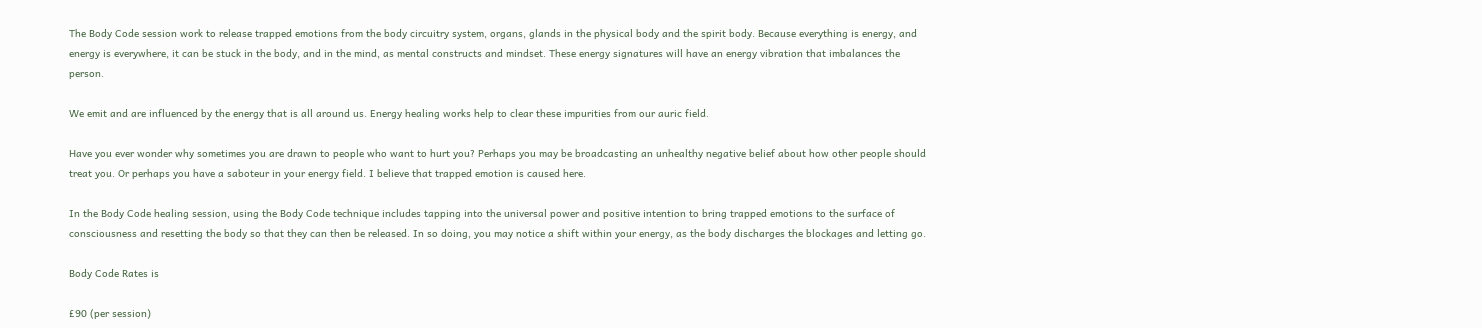The Body Code session work to release trapped emotions from the body circuitry system, organs, glands in the physical body and the spirit body. Because everything is energy, and energy is everywhere, it can be stuck in the body, and in the mind, as mental constructs and mindset. These energy signatures will have an energy vibration that imbalances the person.

We emit and are influenced by the energy that is all around us. Energy healing works help to clear these impurities from our auric field.

Have you ever wonder why sometimes you are drawn to people who want to hurt you? Perhaps you may be broadcasting an unhealthy negative belief about how other people should treat you. Or perhaps you have a saboteur in your energy field. I believe that trapped emotion is caused here.

In the Body Code healing session, using the Body Code technique includes tapping into the universal power and positive intention to bring trapped emotions to the surface of consciousness and resetting the body so that they can then be released. In so doing, you may notice a shift within your energy, as the body discharges the blockages and letting go.

Body Code Rates is

£90 (per session)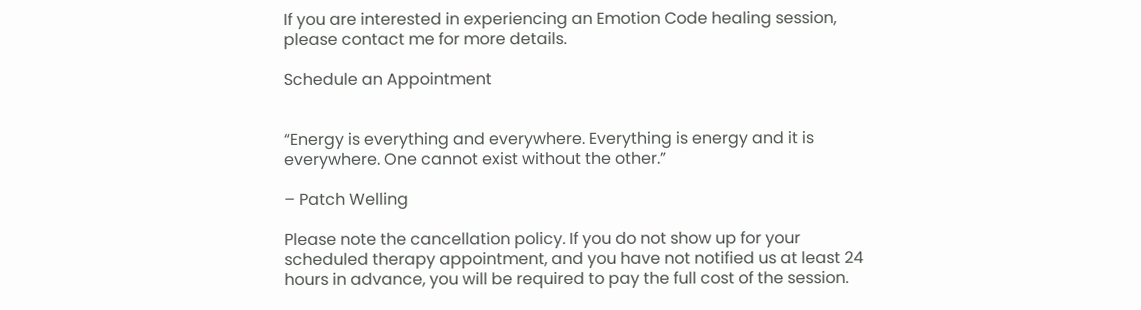If you are interested in experiencing an Emotion Code healing session, please contact me for more details.

Schedule an Appointment


“Energy is everything and everywhere. Everything is energy and it is everywhere. One cannot exist without the other.”

– Patch Welling

Please note the cancellation policy. If you do not show up for your scheduled therapy appointment, and you have not notified us at least 24 hours in advance, you will be required to pay the full cost of the session.